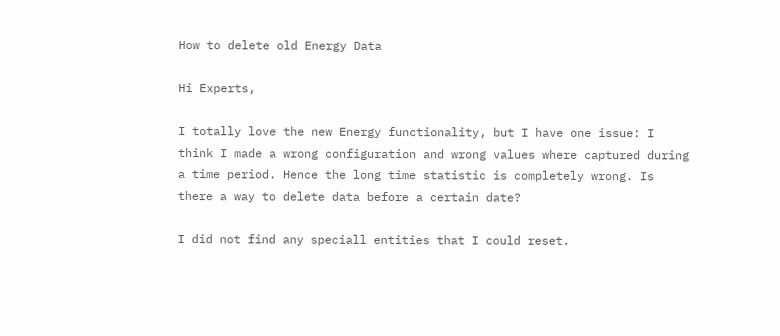How to delete old Energy Data

Hi Experts,

I totally love the new Energy functionality, but I have one issue: I think I made a wrong configuration and wrong values where captured during a time period. Hence the long time statistic is completely wrong. Is there a way to delete data before a certain date?

I did not find any speciall entities that I could reset.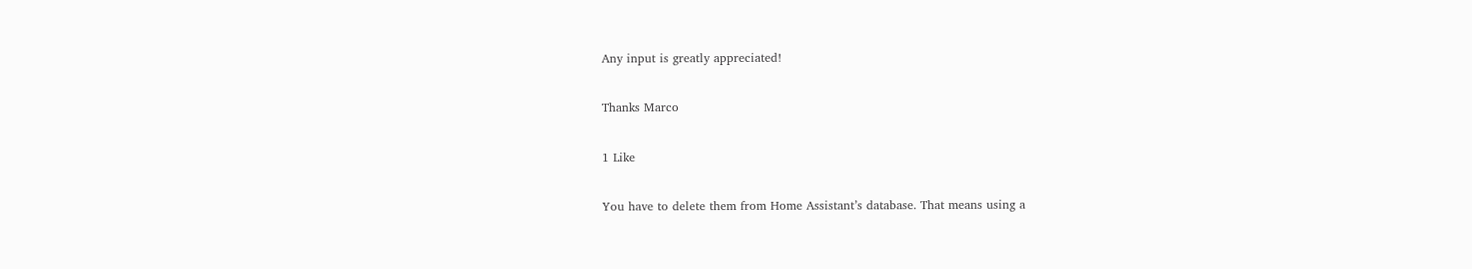Any input is greatly appreciated!

Thanks Marco

1 Like

You have to delete them from Home Assistant’s database. That means using a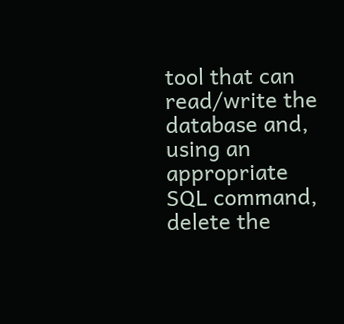tool that can read/write the database and, using an appropriate SQL command, delete the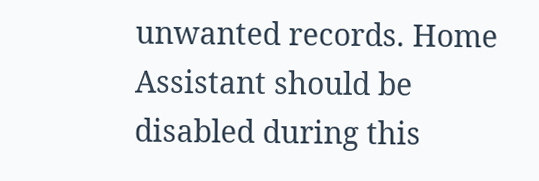unwanted records. Home Assistant should be disabled during this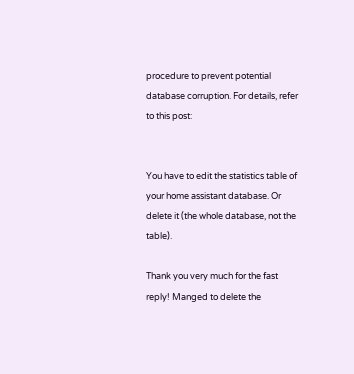procedure to prevent potential database corruption. For details, refer to this post:


You have to edit the statistics table of your home assistant database. Or delete it (the whole database, not the table).

Thank you very much for the fast reply! Manged to delete the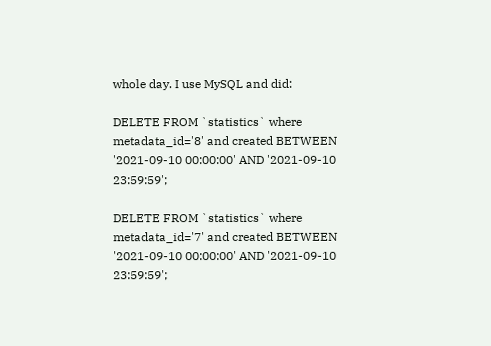whole day. I use MySQL and did:

DELETE FROM `statistics` where metadata_id='8' and created BETWEEN '2021-09-10 00:00:00' AND '2021-09-10 23:59:59';

DELETE FROM `statistics` where metadata_id='7' and created BETWEEN '2021-09-10 00:00:00' AND '2021-09-10 23:59:59';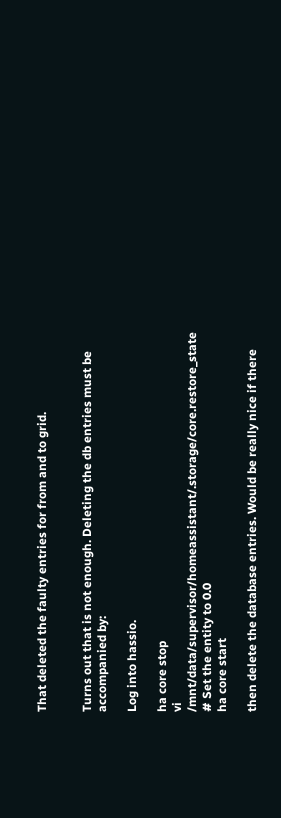That deleted the faulty entries for from and to grid.


Turns out that is not enough. Deleting the db entries must be accompanied by:

Log into hassio.

ha core stop
vi /mnt/data/supervisor/homeassistant/.storage/core.restore_state
# Set the entity to 0.0
ha core start

then delete the database entries. Would be really nice if there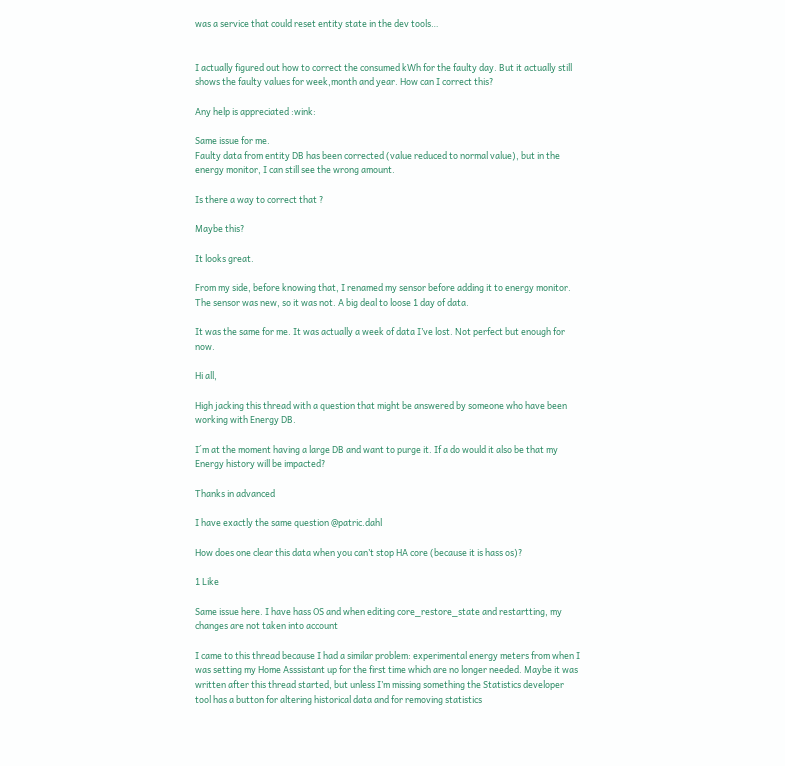was a service that could reset entity state in the dev tools…


I actually figured out how to correct the consumed kWh for the faulty day. But it actually still shows the faulty values for week,month and year. How can I correct this?

Any help is appreciated :wink:

Same issue for me.
Faulty data from entity DB has been corrected (value reduced to normal value), but in the energy monitor, I can still see the wrong amount.

Is there a way to correct that ?

Maybe this?

It looks great.

From my side, before knowing that, I renamed my sensor before adding it to energy monitor.
The sensor was new, so it was not. A big deal to loose 1 day of data.

It was the same for me. It was actually a week of data I’ve lost. Not perfect but enough for now.

Hi all,

High jacking this thread with a question that might be answered by someone who have been working with Energy DB.

I´m at the moment having a large DB and want to purge it. If a do would it also be that my Energy history will be impacted?

Thanks in advanced

I have exactly the same question @patric.dahl

How does one clear this data when you can’t stop HA core (because it is hass os)?

1 Like

Same issue here. I have hass OS and when editing core_restore_state and restartting, my changes are not taken into account

I came to this thread because I had a similar problem: experimental energy meters from when I was setting my Home Asssistant up for the first time which are no longer needed. Maybe it was written after this thread started, but unless I’m missing something the Statistics developer tool has a button for altering historical data and for removing statistics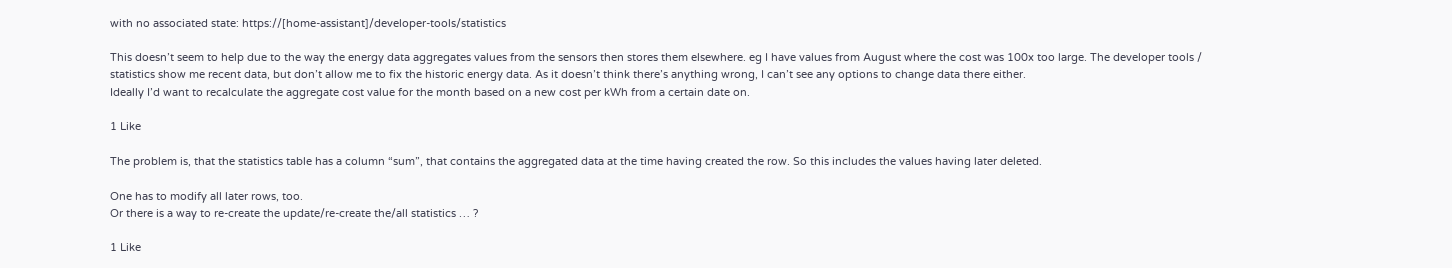with no associated state: https://[home-assistant]/developer-tools/statistics

This doesn’t seem to help due to the way the energy data aggregates values from the sensors then stores them elsewhere. eg I have values from August where the cost was 100x too large. The developer tools / statistics show me recent data, but don’t allow me to fix the historic energy data. As it doesn’t think there’s anything wrong, I can’t see any options to change data there either.
Ideally I’d want to recalculate the aggregate cost value for the month based on a new cost per kWh from a certain date on.

1 Like

The problem is, that the statistics table has a column “sum”, that contains the aggregated data at the time having created the row. So this includes the values having later deleted.

One has to modify all later rows, too.
Or there is a way to re-create the update/re-create the/all statistics … ?

1 Like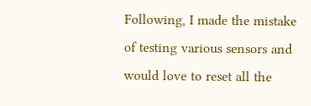Following, I made the mistake of testing various sensors and would love to reset all the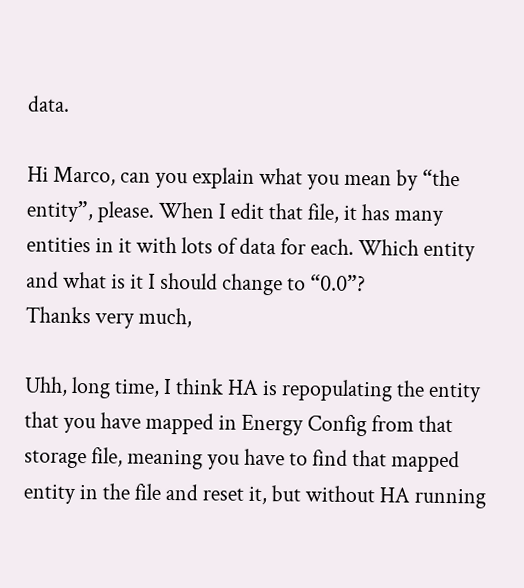data.

Hi Marco, can you explain what you mean by “the entity”, please. When I edit that file, it has many entities in it with lots of data for each. Which entity and what is it I should change to “0.0”?
Thanks very much,

Uhh, long time, I think HA is repopulating the entity that you have mapped in Energy Config from that storage file, meaning you have to find that mapped entity in the file and reset it, but without HA running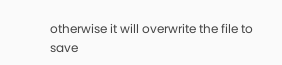otherwise it will overwrite the file to save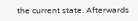the current state. Afterwards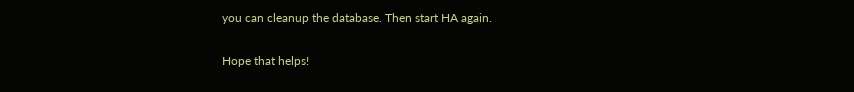you can cleanup the database. Then start HA again.

Hope that helps!